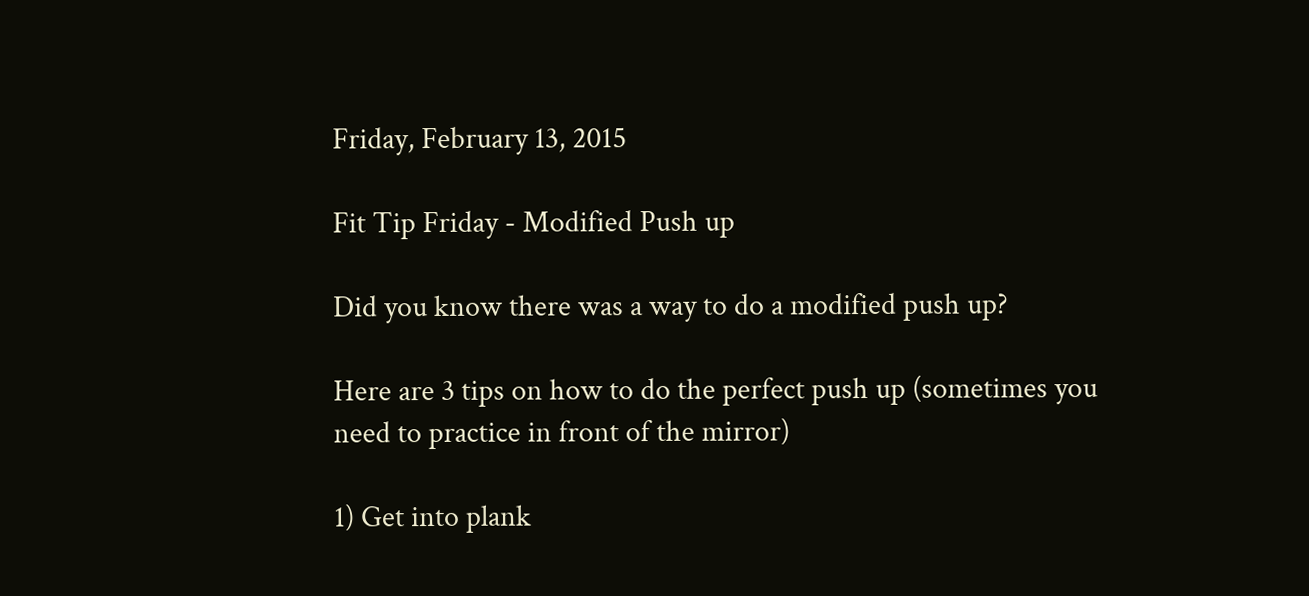Friday, February 13, 2015

Fit Tip Friday - Modified Push up

Did you know there was a way to do a modified push up?

Here are 3 tips on how to do the perfect push up (sometimes you need to practice in front of the mirror)

1) Get into plank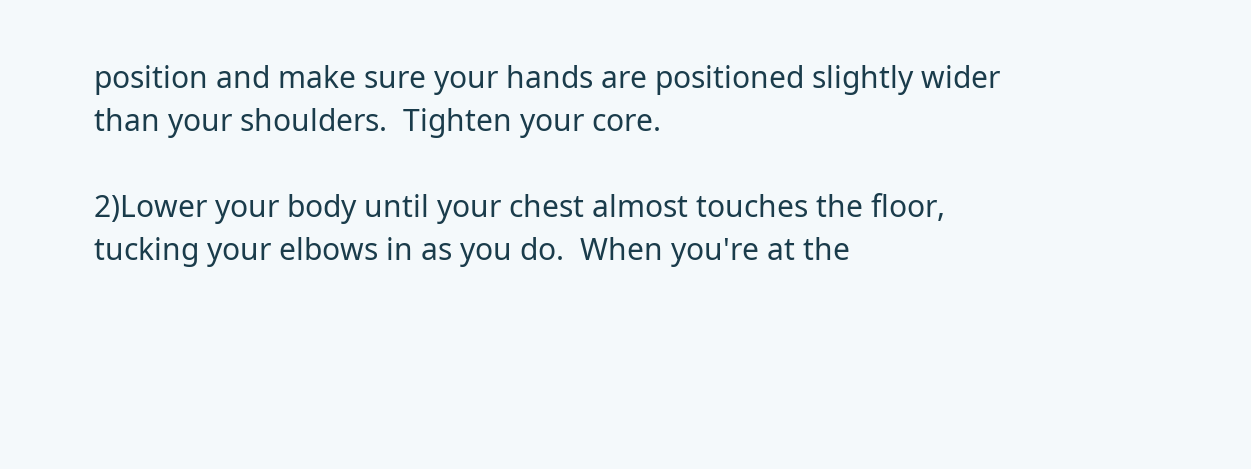position and make sure your hands are positioned slightly wider than your shoulders.  Tighten your core.

2)Lower your body until your chest almost touches the floor, tucking your elbows in as you do.  When you're at the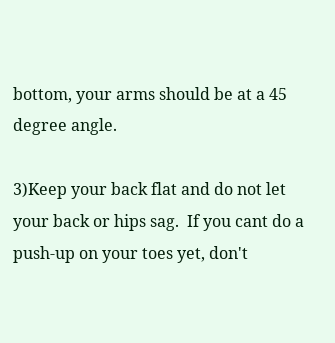bottom, your arms should be at a 45 degree angle.

3)Keep your back flat and do not let your back or hips sag.  If you cant do a push-up on your toes yet, don't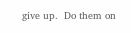give up.  Do them on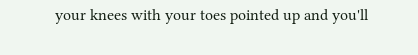your knees with your toes pointed up and you'll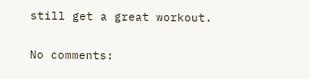still get a great workout.

No comments: